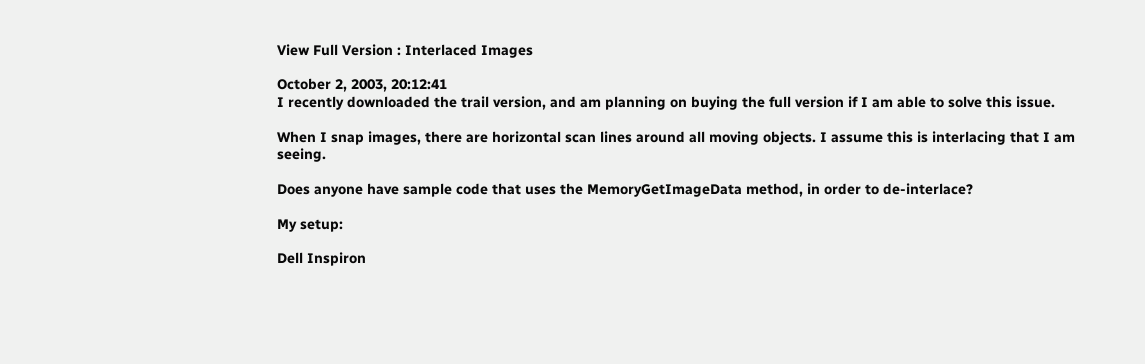View Full Version : Interlaced Images

October 2, 2003, 20:12:41
I recently downloaded the trail version, and am planning on buying the full version if I am able to solve this issue.

When I snap images, there are horizontal scan lines around all moving objects. I assume this is interlacing that I am seeing.

Does anyone have sample code that uses the MemoryGetImageData method, in order to de-interlace?

My setup:

Dell Inspiron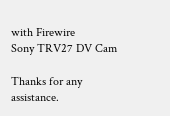with Firewire
Sony TRV27 DV Cam

Thanks for any assistance.